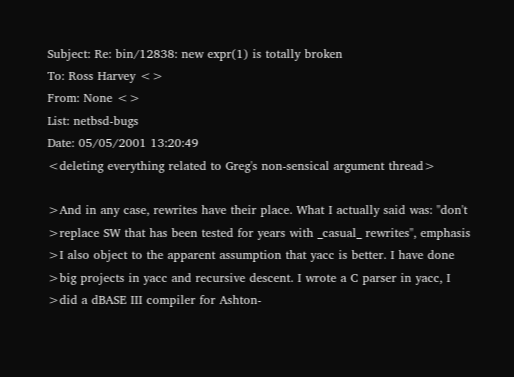Subject: Re: bin/12838: new expr(1) is totally broken
To: Ross Harvey <>
From: None <>
List: netbsd-bugs
Date: 05/05/2001 13:20:49
<deleting everything related to Greg's non-sensical argument thread>

>And in any case, rewrites have their place. What I actually said was: "don't
>replace SW that has been tested for years with _casual_ rewrites", emphasis
>I also object to the apparent assumption that yacc is better. I have done
>big projects in yacc and recursive descent. I wrote a C parser in yacc, I
>did a dBASE III compiler for Ashton-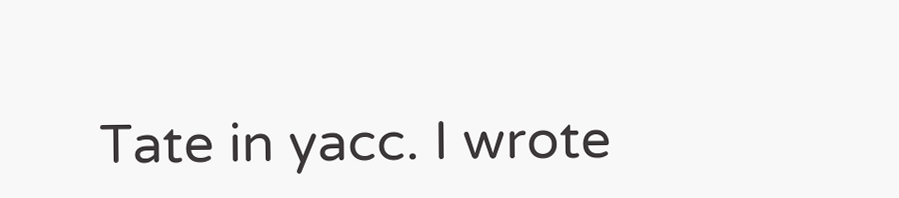Tate in yacc. I wrote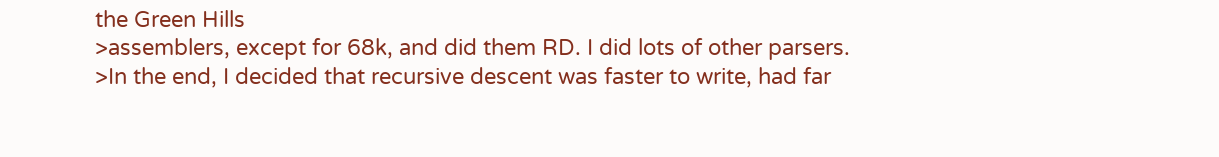the Green Hills
>assemblers, except for 68k, and did them RD. I did lots of other parsers.
>In the end, I decided that recursive descent was faster to write, had far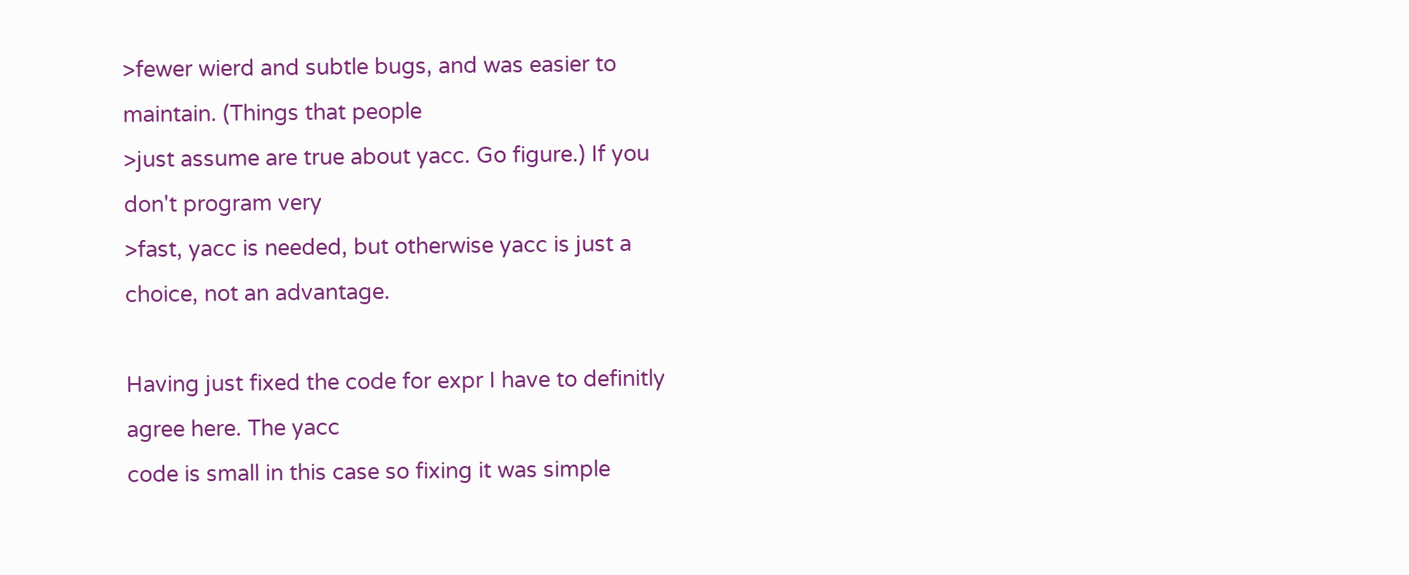>fewer wierd and subtle bugs, and was easier to maintain. (Things that people
>just assume are true about yacc. Go figure.) If you don't program very
>fast, yacc is needed, but otherwise yacc is just a choice, not an advantage.

Having just fixed the code for expr I have to definitly agree here. The yacc
code is small in this case so fixing it was simple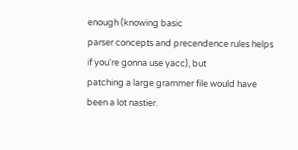enough (knowing basic
parser concepts and precendence rules helps if you're gonna use yacc), but
patching a large grammer file would have been a lot nastier.